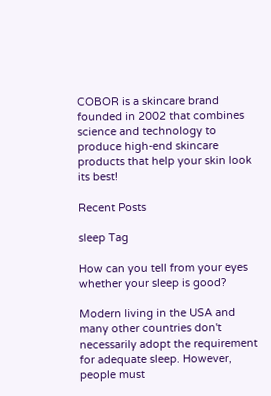COBOR is a skincare brand founded in 2002 that combines science and technology to produce high-end skincare products that help your skin look its best!

Recent Posts

sleep Tag

How can you tell from your eyes whether your sleep is good?

Modern living in the USA and many other countries don't necessarily adopt the requirement for adequate sleep. However, people must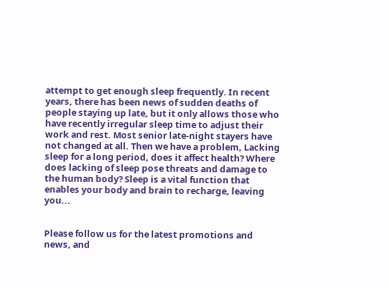attempt to get enough sleep frequently. In recent years, there has been news of sudden deaths of people staying up late, but it only allows those who have recently irregular sleep time to adjust their work and rest. Most senior late-night stayers have not changed at all. Then we have a problem, Lacking sleep for a long period, does it affect health? Where does lacking of sleep pose threats and damage to the human body? Sleep is a vital function that enables your body and brain to recharge, leaving you...


Please follow us for the latest promotions and news, and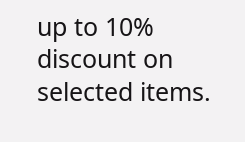up to 10% discount on selected items.